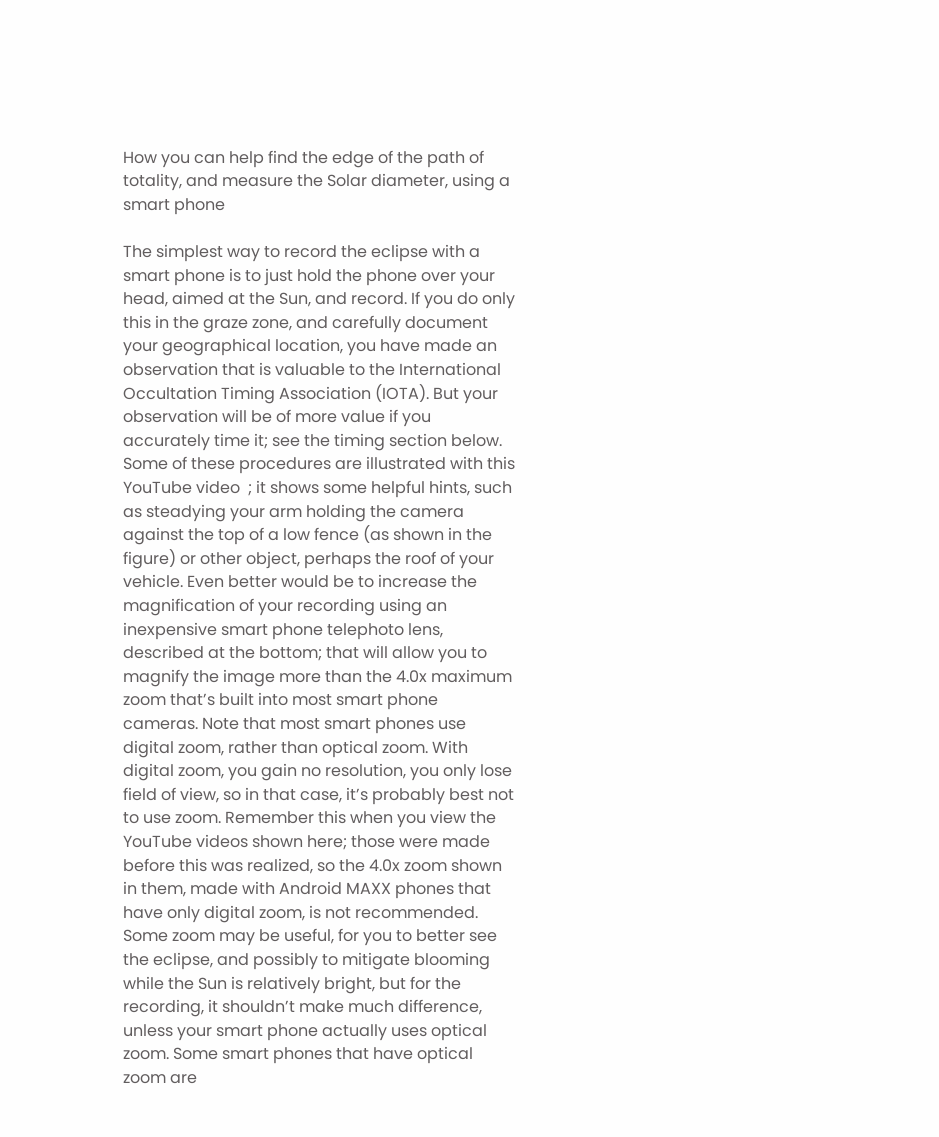How you can help find the edge of the path of totality, and measure the Solar diameter, using a smart phone

The simplest way to record the eclipse with a smart phone is to just hold the phone over your head, aimed at the Sun, and record. If you do only this in the graze zone, and carefully document your geographical location, you have made an observation that is valuable to the International Occultation Timing Association (IOTA). But your observation will be of more value if you accurately time it; see the timing section below. Some of these procedures are illustrated with this YouTube video  ; it shows some helpful hints, such as steadying your arm holding the camera against the top of a low fence (as shown in the figure) or other object, perhaps the roof of your vehicle. Even better would be to increase the magnification of your recording using an inexpensive smart phone telephoto lens, described at the bottom; that will allow you to magnify the image more than the 4.0x maximum zoom that’s built into most smart phone cameras. Note that most smart phones use digital zoom, rather than optical zoom. With digital zoom, you gain no resolution, you only lose field of view, so in that case, it’s probably best not to use zoom. Remember this when you view the YouTube videos shown here; those were made before this was realized, so the 4.0x zoom shown in them, made with Android MAXX phones that have only digital zoom, is not recommended. Some zoom may be useful, for you to better see the eclipse, and possibly to mitigate blooming while the Sun is relatively bright, but for the recording, it shouldn’t make much difference, unless your smart phone actually uses optical zoom. Some smart phones that have optical zoom are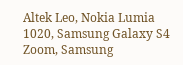Altek Leo, Nokia Lumia 1020, Samsung Galaxy S4 Zoom, Samsung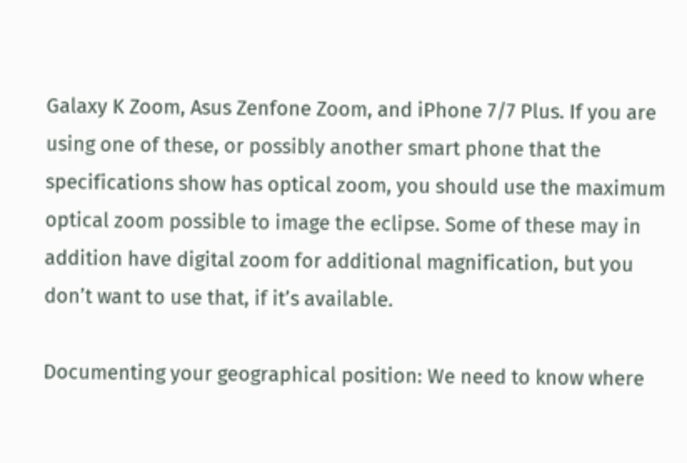Galaxy K Zoom, Asus Zenfone Zoom, and iPhone 7/7 Plus. If you are using one of these, or possibly another smart phone that the specifications show has optical zoom, you should use the maximum optical zoom possible to image the eclipse. Some of these may in addition have digital zoom for additional magnification, but you don’t want to use that, if it’s available.

Documenting your geographical position: We need to know where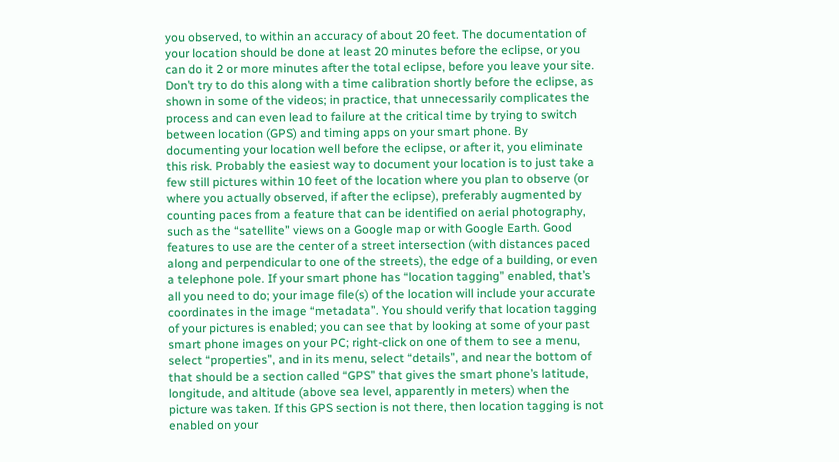you observed, to within an accuracy of about 20 feet. The documentation of your location should be done at least 20 minutes before the eclipse, or you can do it 2 or more minutes after the total eclipse, before you leave your site. Don’t try to do this along with a time calibration shortly before the eclipse, as shown in some of the videos; in practice, that unnecessarily complicates the process and can even lead to failure at the critical time by trying to switch between location (GPS) and timing apps on your smart phone. By documenting your location well before the eclipse, or after it, you eliminate this risk. Probably the easiest way to document your location is to just take a few still pictures within 10 feet of the location where you plan to observe (or where you actually observed, if after the eclipse), preferably augmented by counting paces from a feature that can be identified on aerial photography, such as the “satellite” views on a Google map or with Google Earth. Good features to use are the center of a street intersection (with distances paced along and perpendicular to one of the streets), the edge of a building, or even a telephone pole. If your smart phone has “location tagging” enabled, that’s all you need to do; your image file(s) of the location will include your accurate coordinates in the image “metadata”. You should verify that location tagging of your pictures is enabled; you can see that by looking at some of your past smart phone images on your PC; right-click on one of them to see a menu, select “properties”, and in its menu, select “details”, and near the bottom of that should be a section called “GPS” that gives the smart phone’s latitude, longitude, and altitude (above sea level, apparently in meters) when the picture was taken. If this GPS section is not there, then location tagging is not enabled on your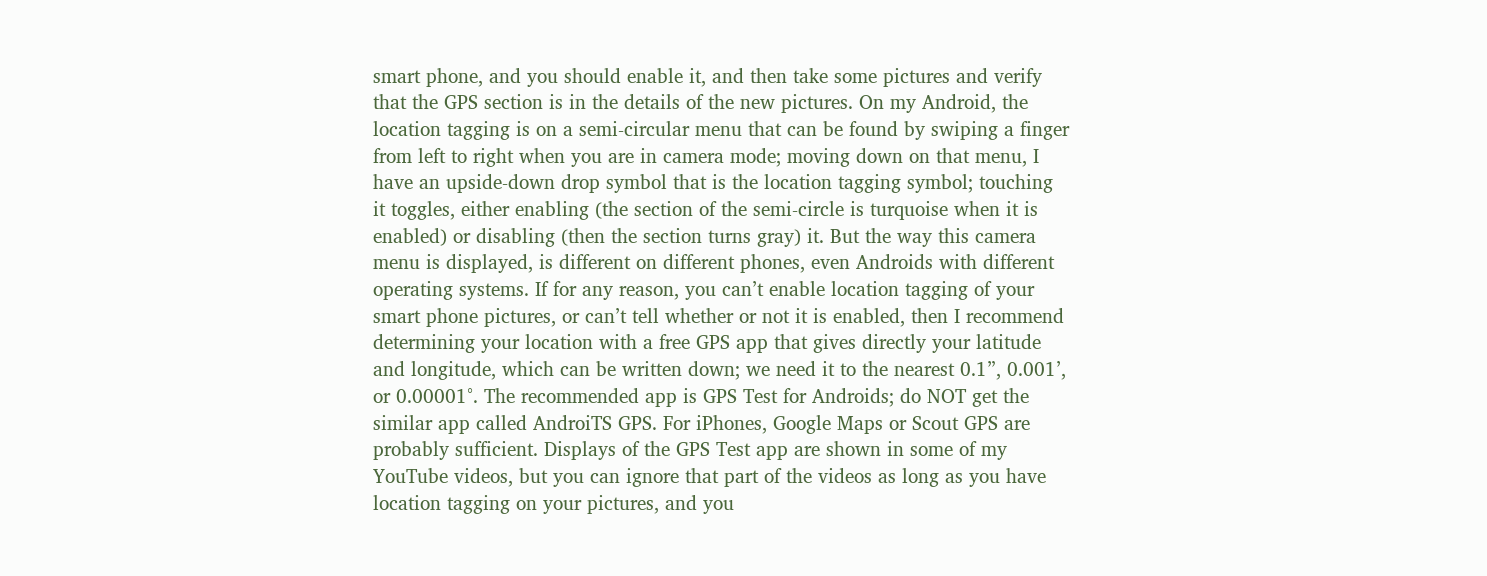smart phone, and you should enable it, and then take some pictures and verify that the GPS section is in the details of the new pictures. On my Android, the location tagging is on a semi-circular menu that can be found by swiping a finger from left to right when you are in camera mode; moving down on that menu, I have an upside-down drop symbol that is the location tagging symbol; touching it toggles, either enabling (the section of the semi-circle is turquoise when it is enabled) or disabling (then the section turns gray) it. But the way this camera menu is displayed, is different on different phones, even Androids with different operating systems. If for any reason, you can’t enable location tagging of your smart phone pictures, or can’t tell whether or not it is enabled, then I recommend determining your location with a free GPS app that gives directly your latitude and longitude, which can be written down; we need it to the nearest 0.1”, 0.001’, or 0.00001°. The recommended app is GPS Test for Androids; do NOT get the similar app called AndroiTS GPS. For iPhones, Google Maps or Scout GPS are probably sufficient. Displays of the GPS Test app are shown in some of my YouTube videos, but you can ignore that part of the videos as long as you have location tagging on your pictures, and you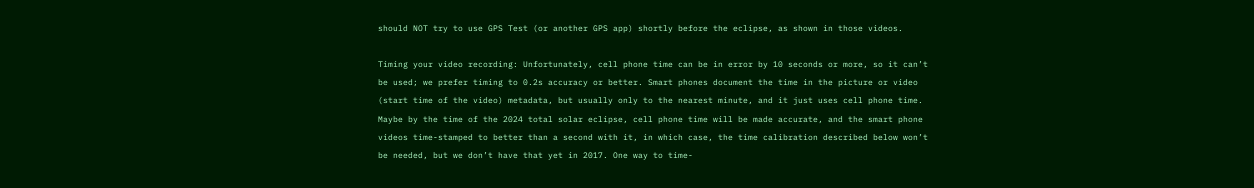should NOT try to use GPS Test (or another GPS app) shortly before the eclipse, as shown in those videos.

Timing your video recording: Unfortunately, cell phone time can be in error by 10 seconds or more, so it can’t be used; we prefer timing to 0.2s accuracy or better. Smart phones document the time in the picture or video (start time of the video) metadata, but usually only to the nearest minute, and it just uses cell phone time. Maybe by the time of the 2024 total solar eclipse, cell phone time will be made accurate, and the smart phone videos time-stamped to better than a second with it, in which case, the time calibration described below won’t be needed, but we don’t have that yet in 2017. One way to time-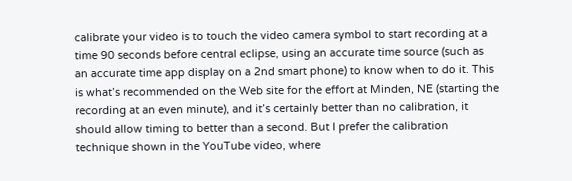calibrate your video is to touch the video camera symbol to start recording at a time 90 seconds before central eclipse, using an accurate time source (such as an accurate time app display on a 2nd smart phone) to know when to do it. This is what’s recommended on the Web site for the effort at Minden, NE (starting the recording at an even minute), and it’s certainly better than no calibration, it should allow timing to better than a second. But I prefer the calibration technique shown in the YouTube video, where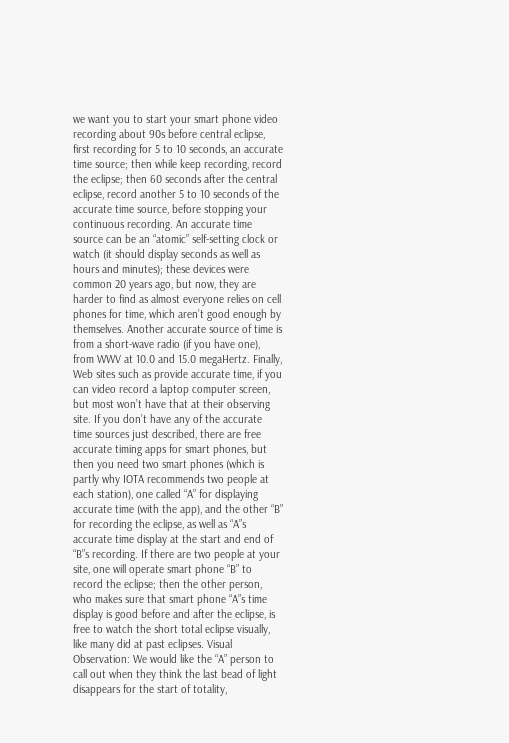we want you to start your smart phone video recording about 90s before central eclipse, first recording for 5 to 10 seconds, an accurate time source; then while keep recording, record the eclipse; then 60 seconds after the central eclipse, record another 5 to 10 seconds of the accurate time source, before stopping your continuous recording. An accurate time source can be an “atomic” self-setting clock or watch (it should display seconds as well as hours and minutes); these devices were common 20 years ago, but now, they are harder to find as almost everyone relies on cell phones for time, which aren’t good enough by themselves. Another accurate source of time is from a short-wave radio (if you have one), from WWV at 10.0 and 15.0 megaHertz. Finally, Web sites such as provide accurate time, if you can video record a laptop computer screen, but most won’t have that at their observing site. If you don’t have any of the accurate time sources just described, there are free accurate timing apps for smart phones, but then you need two smart phones (which is partly why IOTA recommends two people at each station), one called “A” for displaying accurate time (with the app), and the other “B” for recording the eclipse, as well as “A”s accurate time display at the start and end of “B”s recording. If there are two people at your site, one will operate smart phone “B” to record the eclipse; then the other person, who makes sure that smart phone “A”s time display is good before and after the eclipse, is free to watch the short total eclipse visually, like many did at past eclipses. Visual Observation: We would like the “A” person to call out when they think the last bead of light disappears for the start of totality,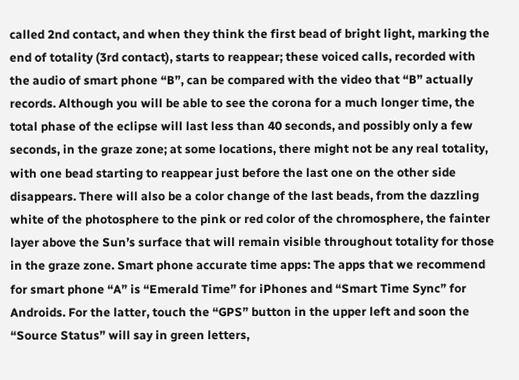called 2nd contact, and when they think the first bead of bright light, marking the end of totality (3rd contact), starts to reappear; these voiced calls, recorded with the audio of smart phone “B”, can be compared with the video that “B” actually records. Although you will be able to see the corona for a much longer time, the total phase of the eclipse will last less than 40 seconds, and possibly only a few seconds, in the graze zone; at some locations, there might not be any real totality, with one bead starting to reappear just before the last one on the other side disappears. There will also be a color change of the last beads, from the dazzling white of the photosphere to the pink or red color of the chromosphere, the fainter layer above the Sun’s surface that will remain visible throughout totality for those in the graze zone. Smart phone accurate time apps: The apps that we recommend for smart phone “A” is “Emerald Time” for iPhones and “Smart Time Sync” for Androids. For the latter, touch the “GPS” button in the upper left and soon the “Source Status” will say in green letters,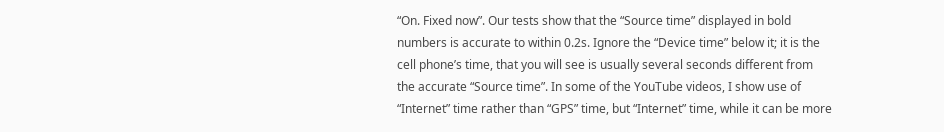“On. Fixed now”. Our tests show that the “Source time” displayed in bold numbers is accurate to within 0.2s. Ignore the “Device time” below it; it is the cell phone’s time, that you will see is usually several seconds different from the accurate “Source time”. In some of the YouTube videos, I show use of “Internet” time rather than “GPS” time, but “Internet” time, while it can be more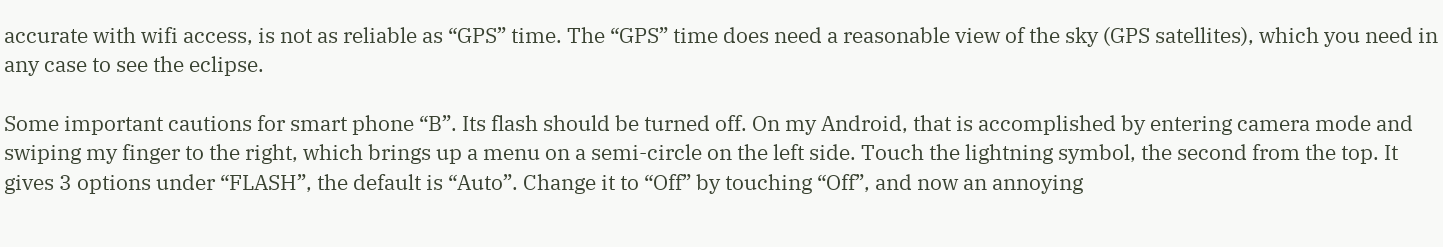accurate with wifi access, is not as reliable as “GPS” time. The “GPS” time does need a reasonable view of the sky (GPS satellites), which you need in any case to see the eclipse.

Some important cautions for smart phone “B”. Its flash should be turned off. On my Android, that is accomplished by entering camera mode and swiping my finger to the right, which brings up a menu on a semi-circle on the left side. Touch the lightning symbol, the second from the top. It gives 3 options under “FLASH”, the default is “Auto”. Change it to “Off” by touching “Off”, and now an annoying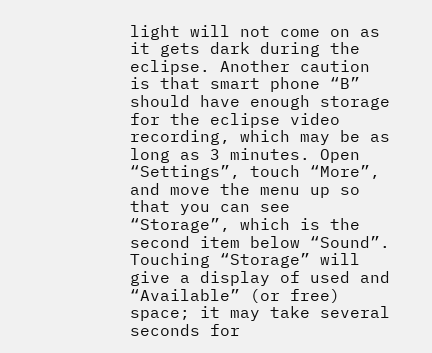light will not come on as it gets dark during the eclipse. Another caution is that smart phone “B” should have enough storage for the eclipse video recording, which may be as long as 3 minutes. Open “Settings”, touch “More”, and move the menu up so that you can see “Storage”, which is the second item below “Sound”. Touching “Storage” will give a display of used and “Available” (or free) space; it may take several seconds for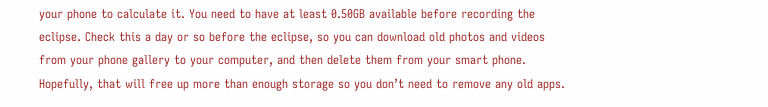your phone to calculate it. You need to have at least 0.50GB available before recording the eclipse. Check this a day or so before the eclipse, so you can download old photos and videos from your phone gallery to your computer, and then delete them from your smart phone. Hopefully, that will free up more than enough storage so you don’t need to remove any old apps.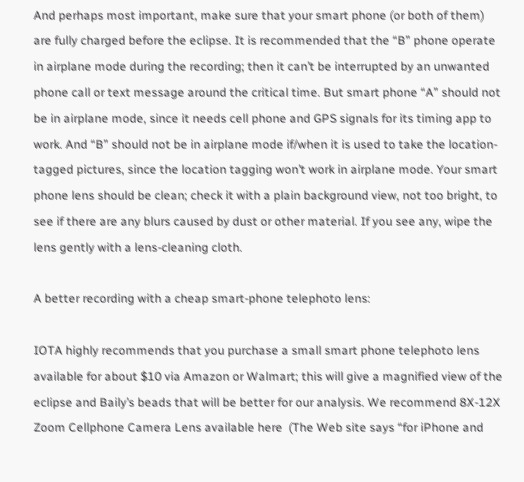And perhaps most important, make sure that your smart phone (or both of them) are fully charged before the eclipse. It is recommended that the “B” phone operate in airplane mode during the recording; then it can’t be interrupted by an unwanted phone call or text message around the critical time. But smart phone “A” should not be in airplane mode, since it needs cell phone and GPS signals for its timing app to work. And “B” should not be in airplane mode if/when it is used to take the location-tagged pictures, since the location tagging won’t work in airplane mode. Your smart phone lens should be clean; check it with a plain background view, not too bright, to see if there are any blurs caused by dust or other material. If you see any, wipe the lens gently with a lens-cleaning cloth.

A better recording with a cheap smart-phone telephoto lens:

IOTA highly recommends that you purchase a small smart phone telephoto lens available for about $10 via Amazon or Walmart; this will give a magnified view of the eclipse and Baily’s beads that will be better for our analysis. We recommend 8X-12X Zoom Cellphone Camera Lens available here  (The Web site says “for iPhone and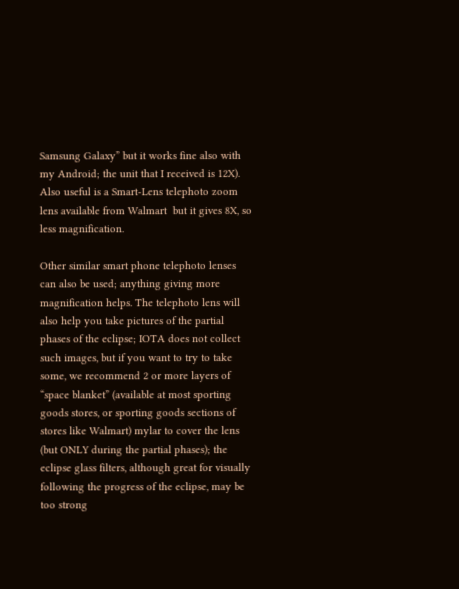Samsung Galaxy” but it works fine also with my Android; the unit that I received is 12X). Also useful is a Smart-Lens telephoto zoom lens available from Walmart  but it gives 8X, so less magnification.

Other similar smart phone telephoto lenses can also be used; anything giving more magnification helps. The telephoto lens will also help you take pictures of the partial phases of the eclipse; IOTA does not collect such images, but if you want to try to take some, we recommend 2 or more layers of “space blanket” (available at most sporting goods stores, or sporting goods sections of stores like Walmart) mylar to cover the lens (but ONLY during the partial phases); the eclipse glass filters, although great for visually following the progress of the eclipse, may be too strong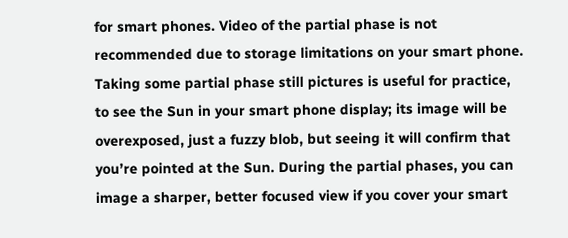for smart phones. Video of the partial phase is not recommended due to storage limitations on your smart phone. Taking some partial phase still pictures is useful for practice, to see the Sun in your smart phone display; its image will be overexposed, just a fuzzy blob, but seeing it will confirm that you’re pointed at the Sun. During the partial phases, you can image a sharper, better focused view if you cover your smart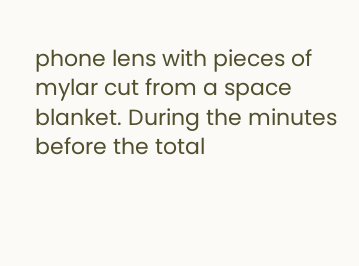phone lens with pieces of mylar cut from a space blanket. During the minutes before the total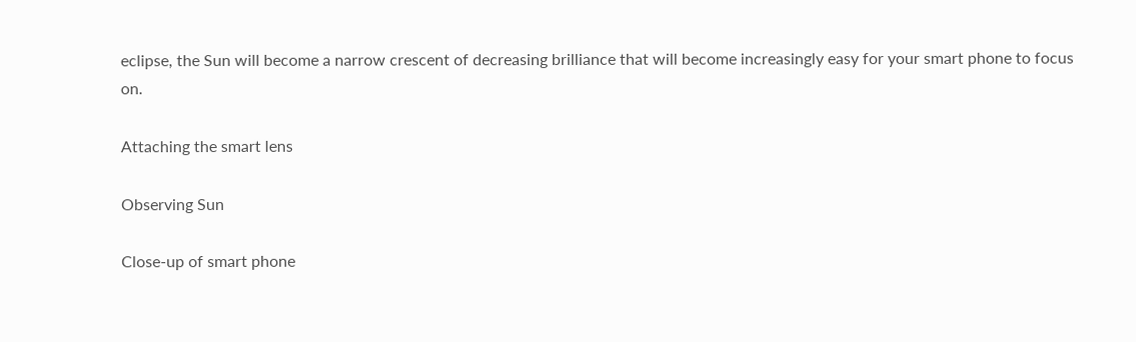eclipse, the Sun will become a narrow crescent of decreasing brilliance that will become increasingly easy for your smart phone to focus on.

Attaching the smart lens

Observing Sun

Close-up of smart phone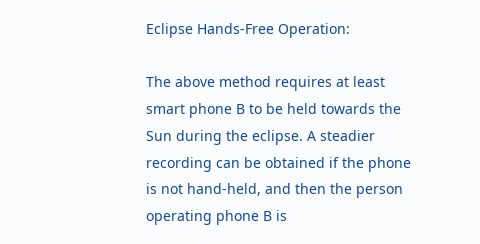Eclipse Hands-Free Operation:

The above method requires at least smart phone B to be held towards the Sun during the eclipse. A steadier recording can be obtained if the phone is not hand-held, and then the person operating phone B is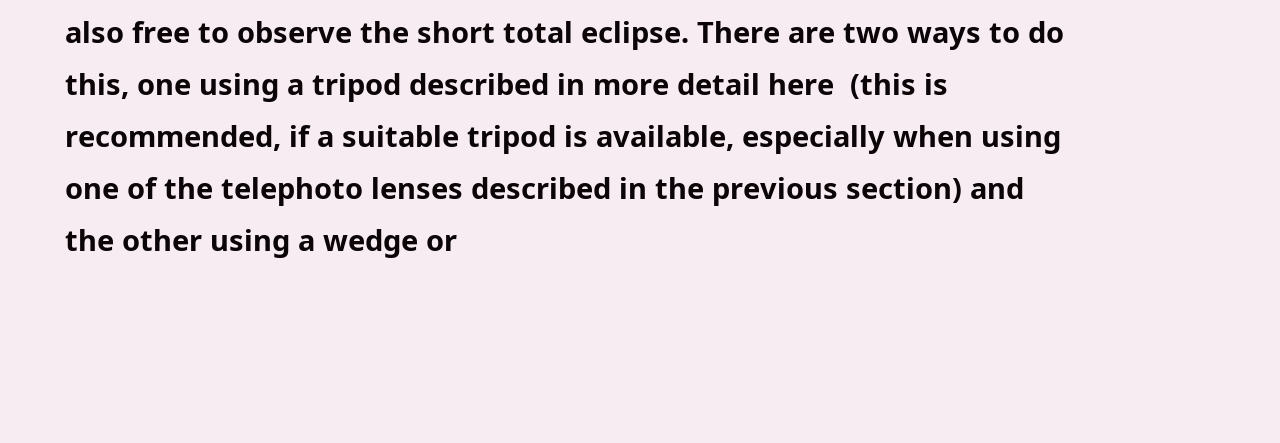also free to observe the short total eclipse. There are two ways to do this, one using a tripod described in more detail here  (this is recommended, if a suitable tripod is available, especially when using one of the telephoto lenses described in the previous section) and the other using a wedge or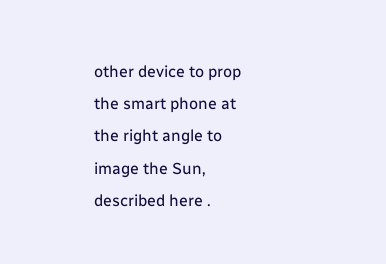other device to prop the smart phone at the right angle to image the Sun, described here .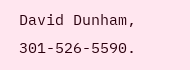David Dunham, 301-526-5590.